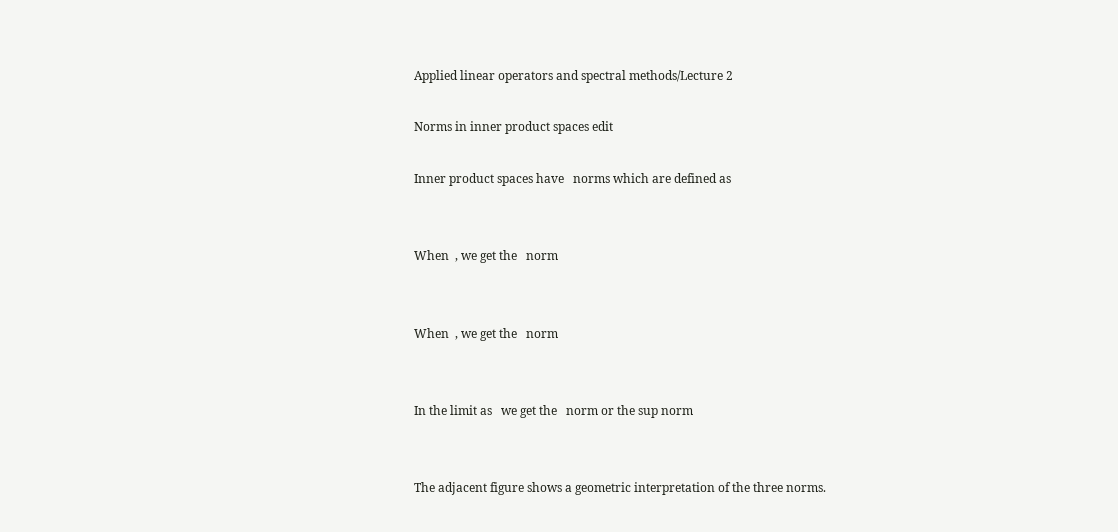Applied linear operators and spectral methods/Lecture 2

Norms in inner product spaces edit

Inner product spaces have   norms which are defined as


When  , we get the   norm


When  , we get the   norm


In the limit as   we get the   norm or the sup norm


The adjacent figure shows a geometric interpretation of the three norms.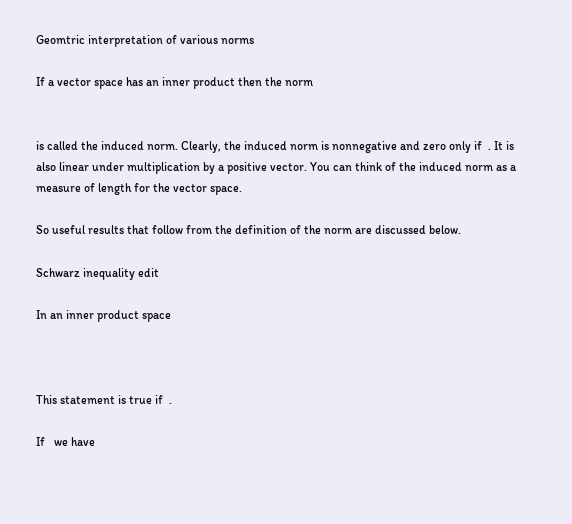Geomtric interpretation of various norms

If a vector space has an inner product then the norm


is called the induced norm. Clearly, the induced norm is nonnegative and zero only if  . It is also linear under multiplication by a positive vector. You can think of the induced norm as a measure of length for the vector space.

So useful results that follow from the definition of the norm are discussed below.

Schwarz inequality edit

In an inner product space



This statement is true if  .

If   we have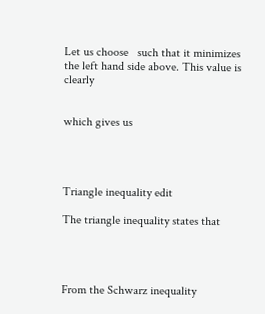Let us choose   such that it minimizes the left hand side above. This value is clearly


which gives us




Triangle inequality edit

The triangle inequality states that




From the Schwarz inequality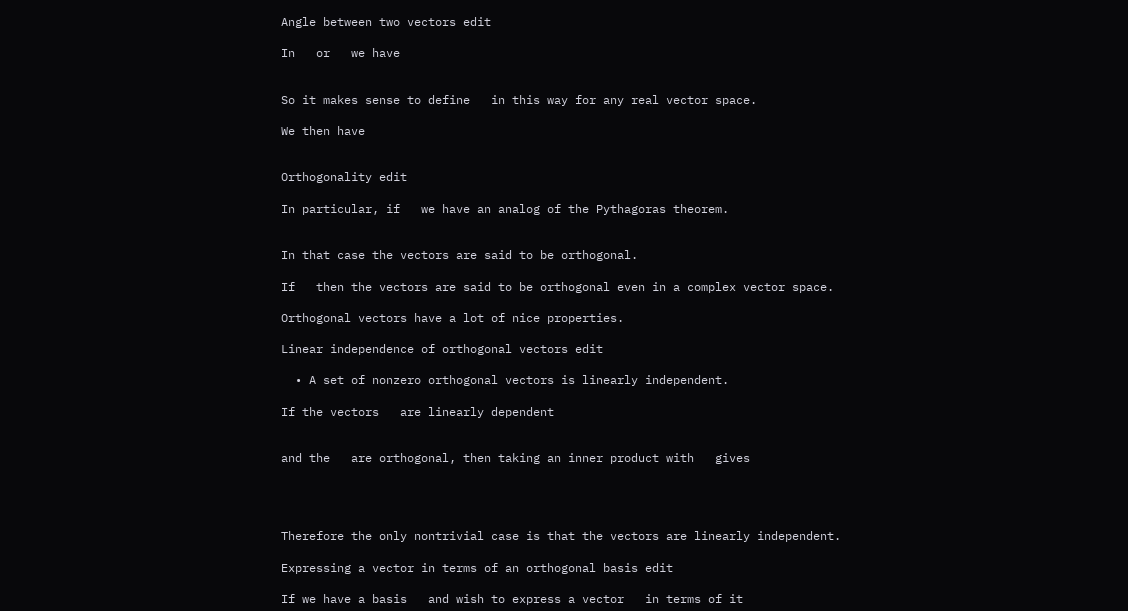Angle between two vectors edit

In   or   we have


So it makes sense to define   in this way for any real vector space.

We then have


Orthogonality edit

In particular, if   we have an analog of the Pythagoras theorem.


In that case the vectors are said to be orthogonal.

If   then the vectors are said to be orthogonal even in a complex vector space.

Orthogonal vectors have a lot of nice properties.

Linear independence of orthogonal vectors edit

  • A set of nonzero orthogonal vectors is linearly independent.

If the vectors   are linearly dependent


and the   are orthogonal, then taking an inner product with   gives




Therefore the only nontrivial case is that the vectors are linearly independent.

Expressing a vector in terms of an orthogonal basis edit

If we have a basis   and wish to express a vector   in terms of it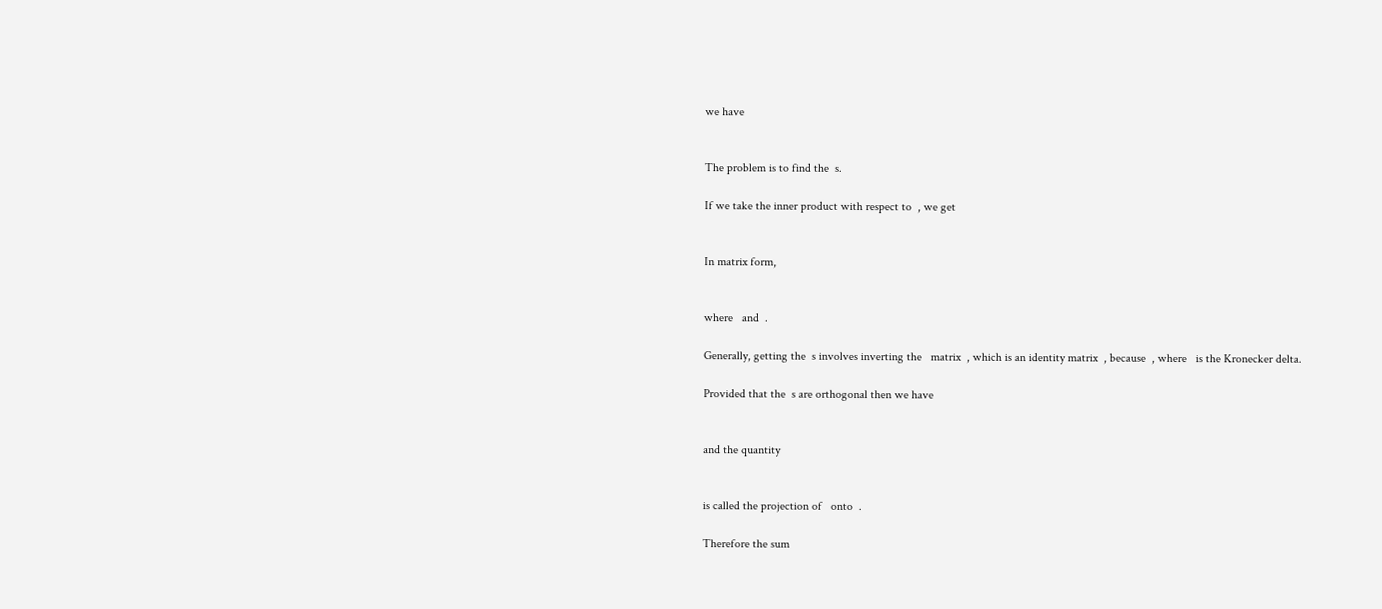we have


The problem is to find the  s.

If we take the inner product with respect to  , we get


In matrix form,


where   and  .

Generally, getting the  s involves inverting the   matrix  , which is an identity matrix  , because  , where   is the Kronecker delta.

Provided that the  s are orthogonal then we have


and the quantity


is called the projection of   onto  .

Therefore the sum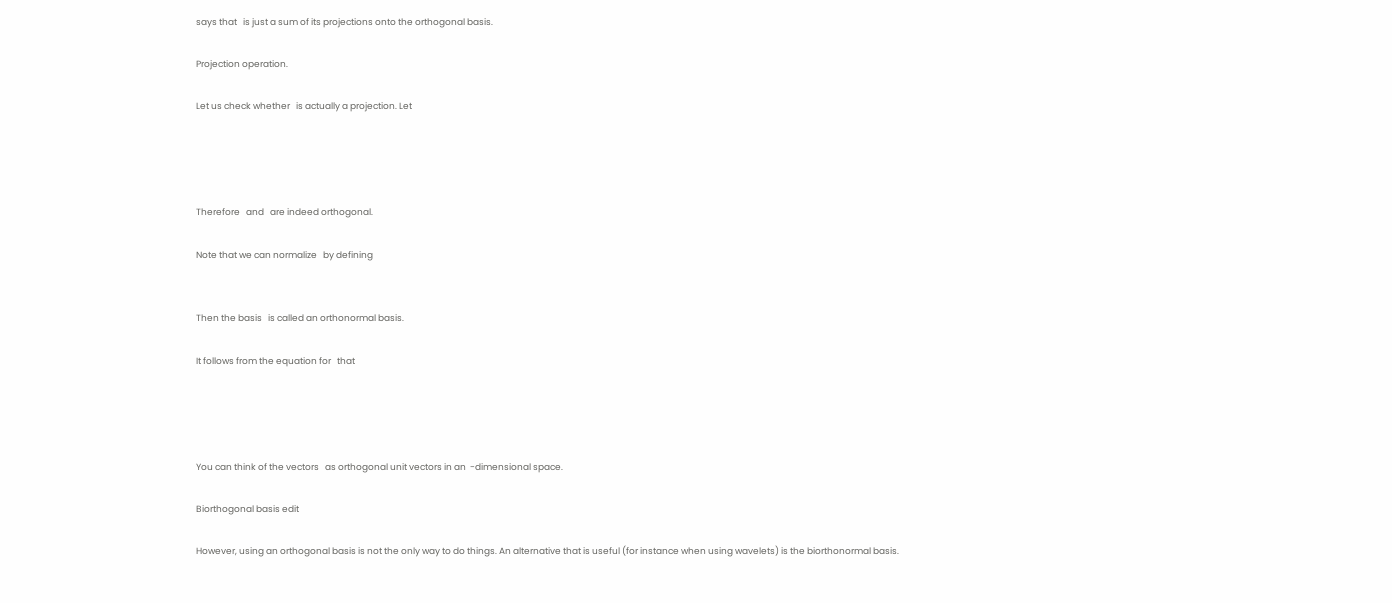says that   is just a sum of its projections onto the orthogonal basis.

Projection operation.

Let us check whether   is actually a projection. Let




Therefore   and   are indeed orthogonal.

Note that we can normalize   by defining


Then the basis   is called an orthonormal basis.

It follows from the equation for   that




You can think of the vectors   as orthogonal unit vectors in an  -dimensional space.

Biorthogonal basis edit

However, using an orthogonal basis is not the only way to do things. An alternative that is useful (for instance when using wavelets) is the biorthonormal basis.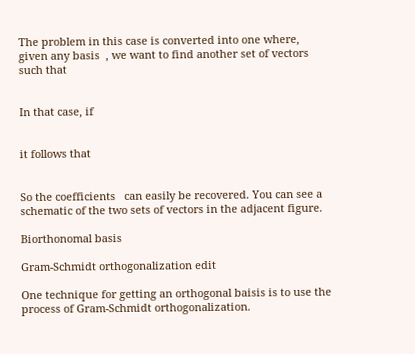The problem in this case is converted into one where, given any basis  , we want to find another set of vectors   such that


In that case, if


it follows that


So the coefficients   can easily be recovered. You can see a schematic of the two sets of vectors in the adjacent figure.

Biorthonomal basis

Gram-Schmidt orthogonalization edit

One technique for getting an orthogonal baisis is to use the process of Gram-Schmidt orthogonalization.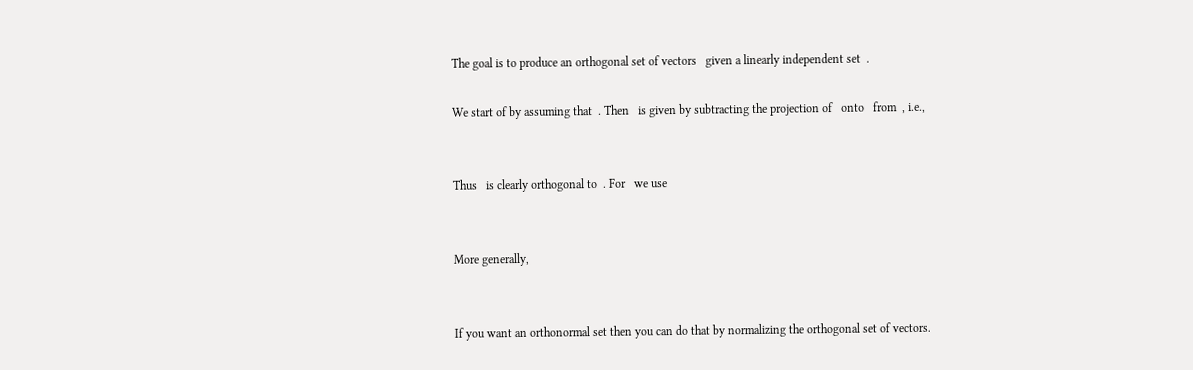The goal is to produce an orthogonal set of vectors   given a linearly independent set  .

We start of by assuming that  . Then   is given by subtracting the projection of   onto   from  , i.e.,


Thus   is clearly orthogonal to  . For   we use


More generally,


If you want an orthonormal set then you can do that by normalizing the orthogonal set of vectors.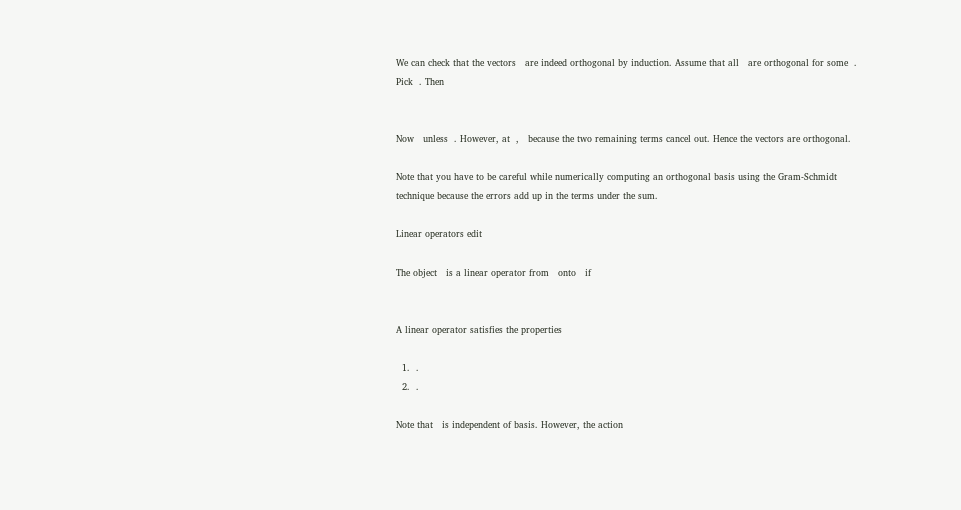We can check that the vectors   are indeed orthogonal by induction. Assume that all   are orthogonal for some  . Pick  . Then


Now   unless  . However, at  ,   because the two remaining terms cancel out. Hence the vectors are orthogonal.

Note that you have to be careful while numerically computing an orthogonal basis using the Gram-Schmidt technique because the errors add up in the terms under the sum.

Linear operators edit

The object   is a linear operator from   onto   if


A linear operator satisfies the properties

  1.  .
  2.  .

Note that   is independent of basis. However, the action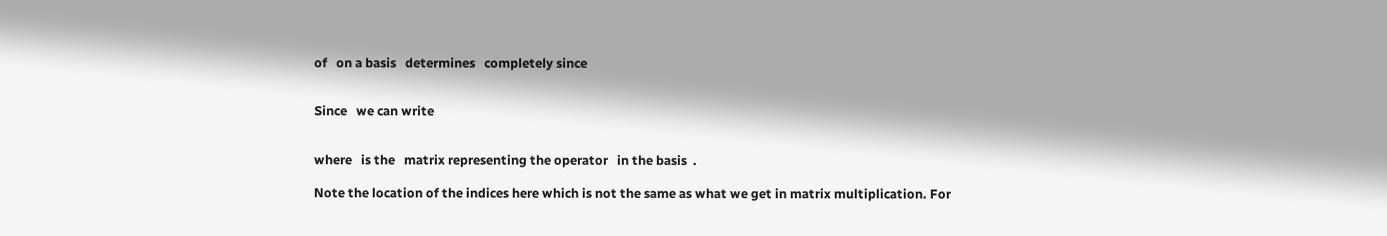of   on a basis   determines   completely since


Since   we can write


where   is the   matrix representing the operator   in the basis  .

Note the location of the indices here which is not the same as what we get in matrix multiplication. For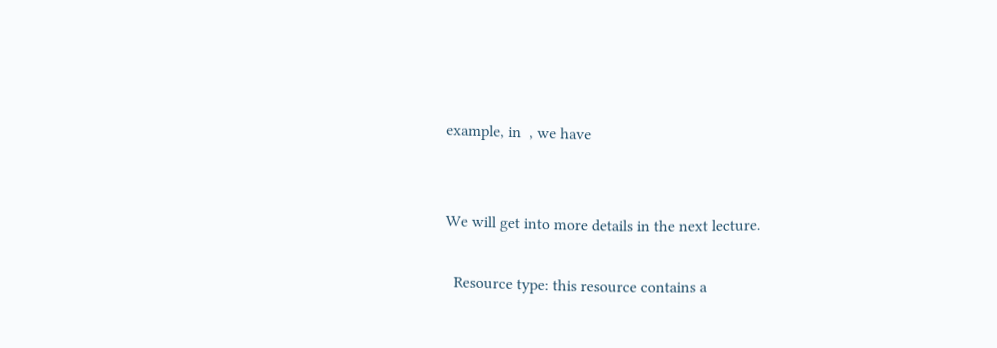example, in  , we have


We will get into more details in the next lecture.

  Resource type: this resource contains a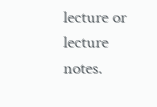lecture or lecture notes.